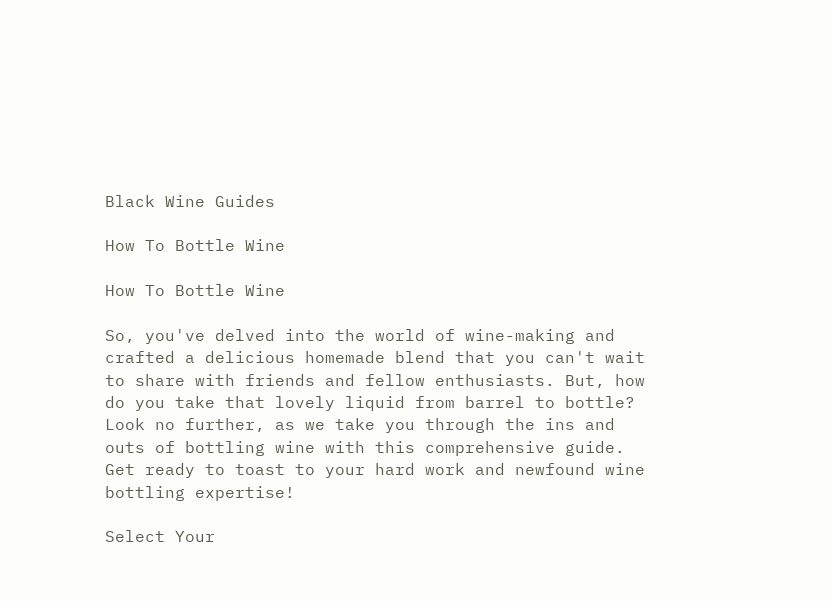Black Wine Guides

How To Bottle Wine

How To Bottle Wine

So, you've delved into the world of wine-making and crafted a delicious homemade blend that you can't wait to share with friends and fellow enthusiasts. But, how do you take that lovely liquid from barrel to bottle? Look no further, as we take you through the ins and outs of bottling wine with this comprehensive guide. Get ready to toast to your hard work and newfound wine bottling expertise!

Select Your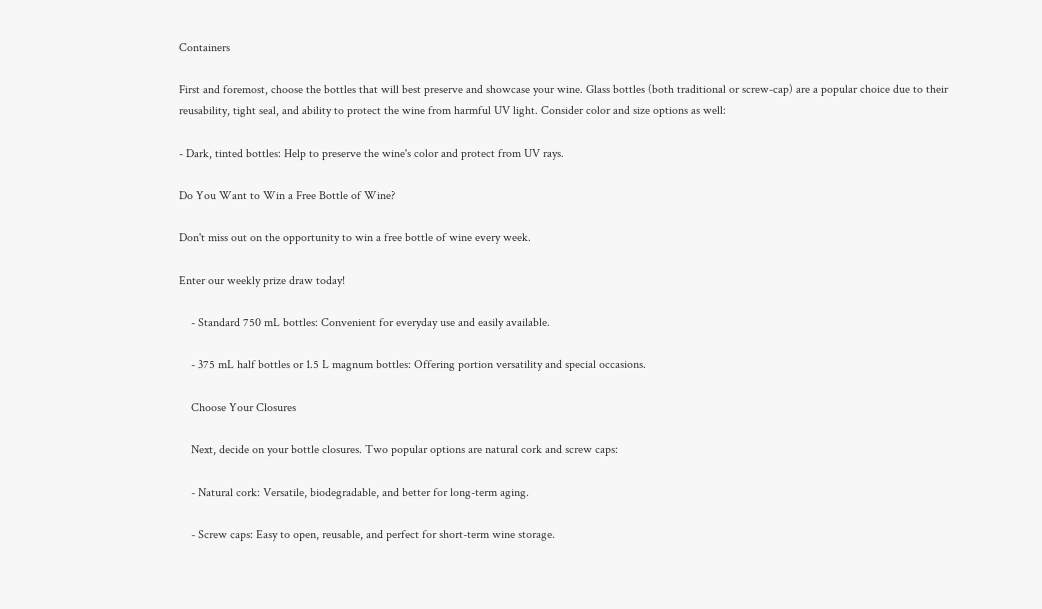Containers

First and foremost, choose the bottles that will best preserve and showcase your wine. Glass bottles (both traditional or screw-cap) are a popular choice due to their reusability, tight seal, and ability to protect the wine from harmful UV light. Consider color and size options as well:

- Dark, tinted bottles: Help to preserve the wine's color and protect from UV rays.

Do You Want to Win a Free Bottle of Wine?

Don't miss out on the opportunity to win a free bottle of wine every week.

Enter our weekly prize draw today!

    - Standard 750 mL bottles: Convenient for everyday use and easily available.

    - 375 mL half bottles or 1.5 L magnum bottles: Offering portion versatility and special occasions.

    Choose Your Closures

    Next, decide on your bottle closures. Two popular options are natural cork and screw caps:

    - Natural cork: Versatile, biodegradable, and better for long-term aging.

    - Screw caps: Easy to open, reusable, and perfect for short-term wine storage.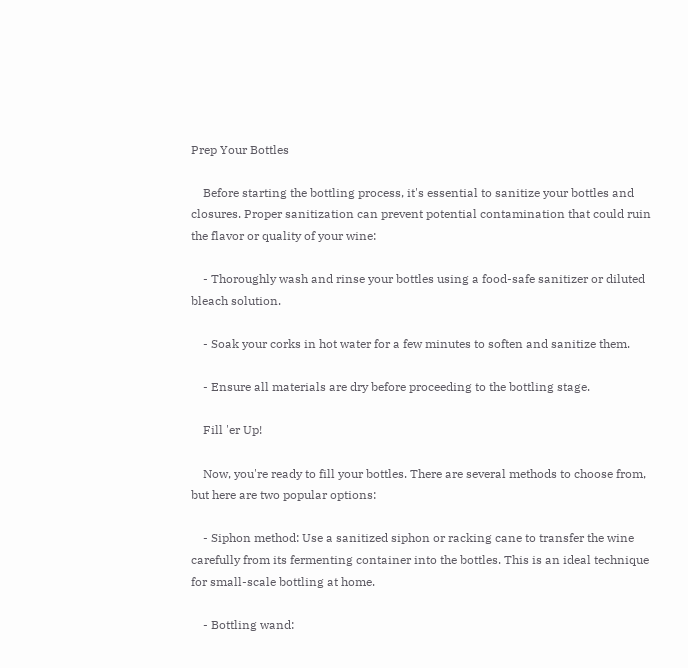Prep Your Bottles

    Before starting the bottling process, it's essential to sanitize your bottles and closures. Proper sanitization can prevent potential contamination that could ruin the flavor or quality of your wine:

    - Thoroughly wash and rinse your bottles using a food-safe sanitizer or diluted bleach solution.

    - Soak your corks in hot water for a few minutes to soften and sanitize them.

    - Ensure all materials are dry before proceeding to the bottling stage.

    Fill 'er Up!

    Now, you're ready to fill your bottles. There are several methods to choose from, but here are two popular options:

    - Siphon method: Use a sanitized siphon or racking cane to transfer the wine carefully from its fermenting container into the bottles. This is an ideal technique for small-scale bottling at home.

    - Bottling wand: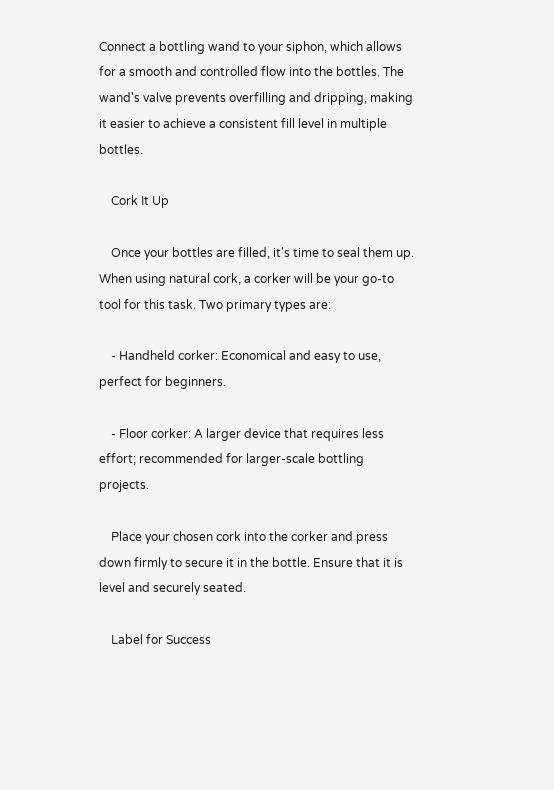Connect a bottling wand to your siphon, which allows for a smooth and controlled flow into the bottles. The wand's valve prevents overfilling and dripping, making it easier to achieve a consistent fill level in multiple bottles.

    Cork It Up

    Once your bottles are filled, it's time to seal them up. When using natural cork, a corker will be your go-to tool for this task. Two primary types are:

    - Handheld corker: Economical and easy to use, perfect for beginners.

    - Floor corker: A larger device that requires less effort; recommended for larger-scale bottling projects.

    Place your chosen cork into the corker and press down firmly to secure it in the bottle. Ensure that it is level and securely seated.

    Label for Success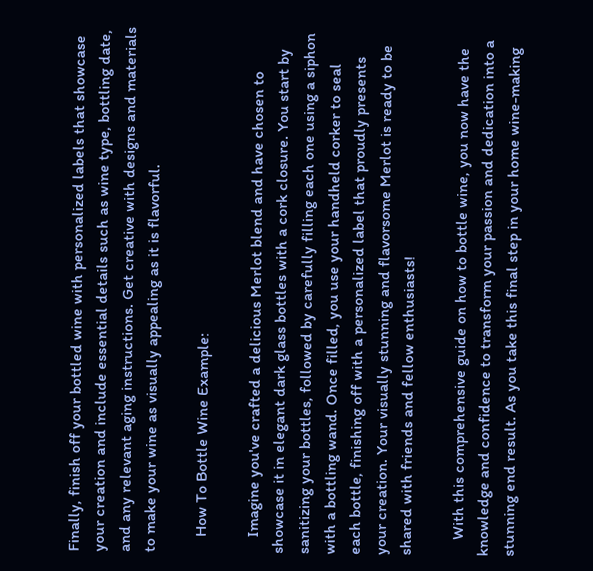Finally, finish off your bottled wine with personalized labels that showcase your creation and include essential details such as wine type, bottling date, and any relevant aging instructions. Get creative with designs and materials to make your wine as visually appealing as it is flavorful.

    How To Bottle Wine Example:

    Imagine you've crafted a delicious Merlot blend and have chosen to showcase it in elegant dark glass bottles with a cork closure. You start by sanitizing your bottles, followed by carefully filling each one using a siphon with a bottling wand. Once filled, you use your handheld corker to seal each bottle, finishing off with a personalized label that proudly presents your creation. Your visually stunning and flavorsome Merlot is ready to be shared with friends and fellow enthusiasts!

    With this comprehensive guide on how to bottle wine, you now have the knowledge and confidence to transform your passion and dedication into a stunning end result. As you take this final step in your home wine-making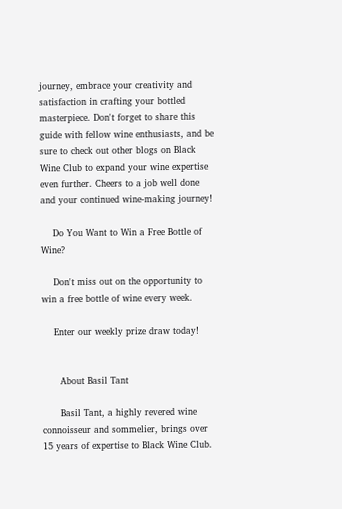journey, embrace your creativity and satisfaction in crafting your bottled masterpiece. Don't forget to share this guide with fellow wine enthusiasts, and be sure to check out other blogs on Black Wine Club to expand your wine expertise even further. Cheers to a job well done and your continued wine-making journey!

    Do You Want to Win a Free Bottle of Wine?

    Don't miss out on the opportunity to win a free bottle of wine every week.

    Enter our weekly prize draw today!


      About Basil Tant

      Basil Tant, a highly revered wine connoisseur and sommelier, brings over 15 years of expertise to Black Wine Club.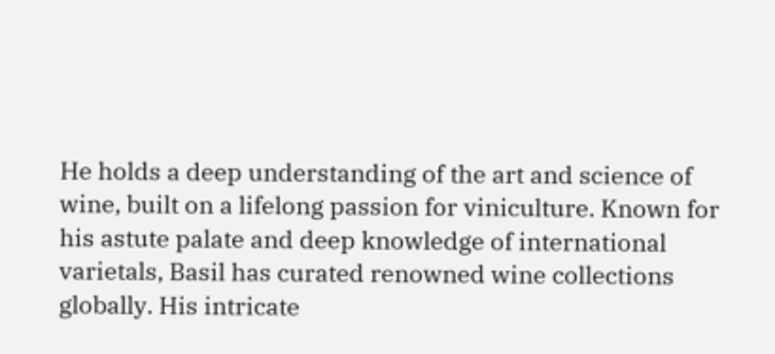He holds a deep understanding of the art and science of wine, built on a lifelong passion for viniculture. Known for his astute palate and deep knowledge of international varietals, Basil has curated renowned wine collections globally. His intricate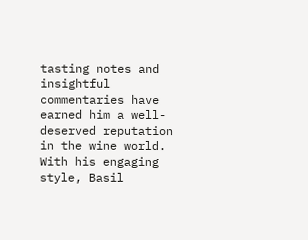tasting notes and insightful commentaries have earned him a well-deserved reputation in the wine world. With his engaging style, Basil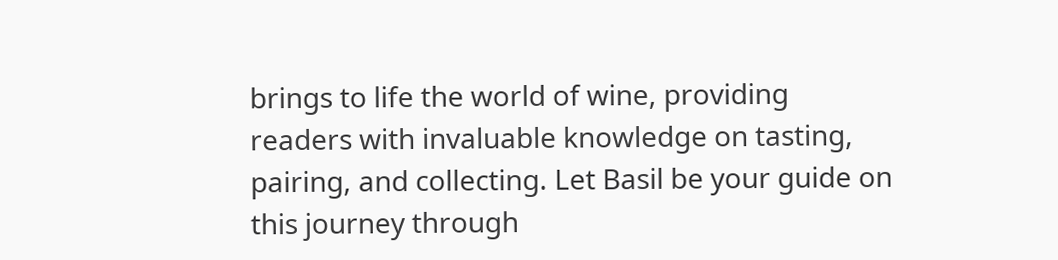brings to life the world of wine, providing readers with invaluable knowledge on tasting, pairing, and collecting. Let Basil be your guide on this journey through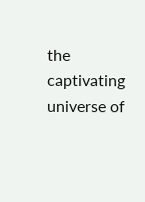the captivating universe of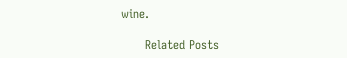wine.

      Related Posts